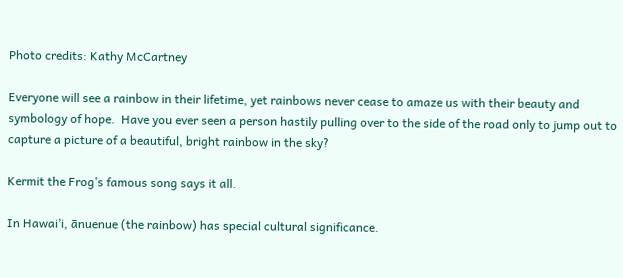Photo credits: Kathy McCartney

Everyone will see a rainbow in their lifetime, yet rainbows never cease to amaze us with their beauty and symbology of hope.  Have you ever seen a person hastily pulling over to the side of the road only to jump out to capture a picture of a beautiful, bright rainbow in the sky?

Kermit the Frog’s famous song says it all.

In Hawai’i, ānuenue (the rainbow) has special cultural significance.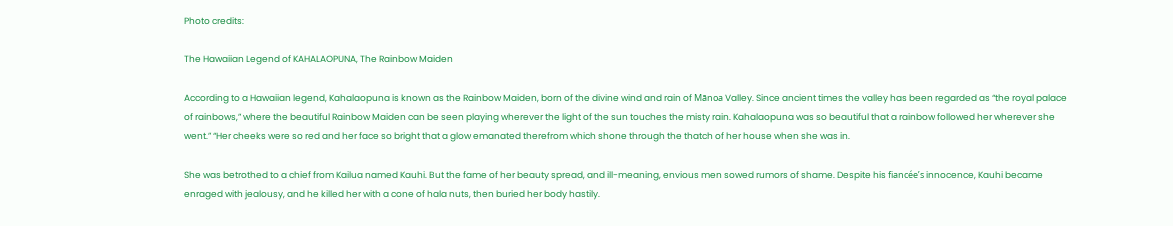Photo credits:

The Hawaiian Legend of KAHALAOPUNA, The Rainbow Maiden

According to a Hawaiian legend, Kahalaopuna is known as the Rainbow Maiden, born of the divine wind and rain of Mānoa Valley. Since ancient times the valley has been regarded as “the royal palace of rainbows,” where the beautiful Rainbow Maiden can be seen playing wherever the light of the sun touches the misty rain. Kahalaopuna was so beautiful that a rainbow followed her wherever she went.” “Her cheeks were so red and her face so bright that a glow emanated therefrom which shone through the thatch of her house when she was in.

She was betrothed to a chief from Kailua named Kauhi. But the fame of her beauty spread, and ill-meaning, envious men sowed rumors of shame. Despite his fiancée’s innocence, Kauhi became enraged with jealousy, and he killed her with a cone of hala nuts, then buried her body hastily.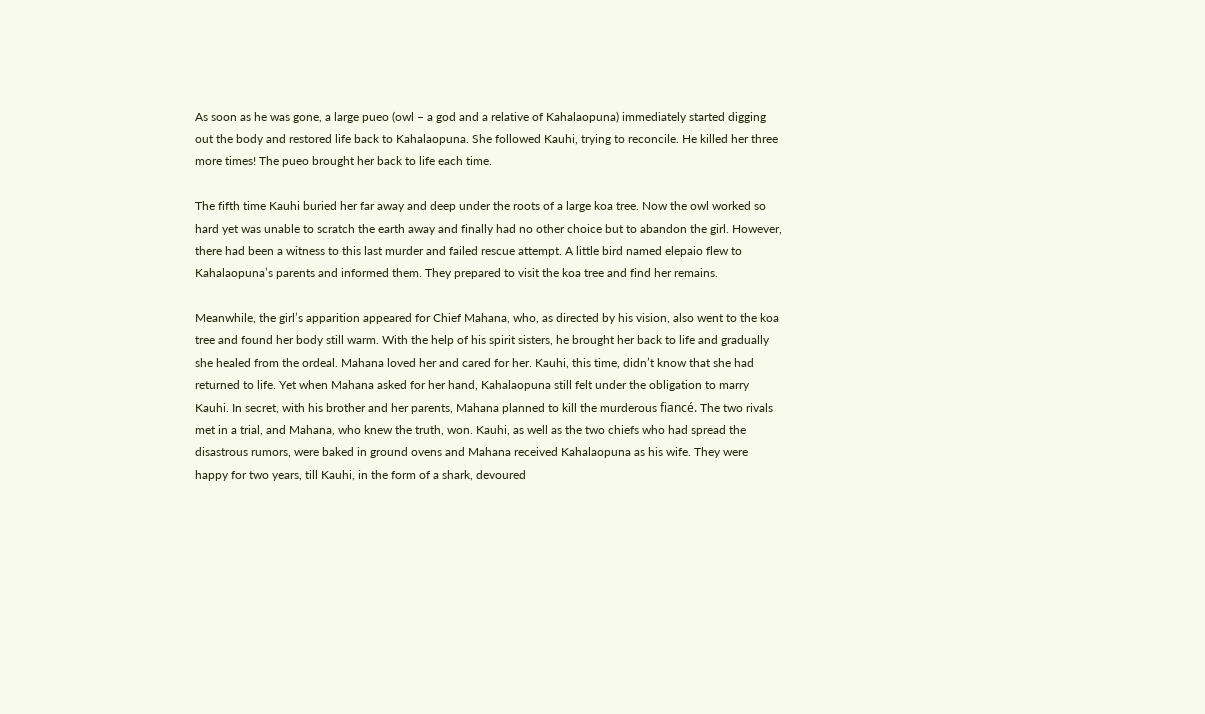As soon as he was gone, a large pueo (owl – a god and a relative of Kahalaopuna) immediately started digging out the body and restored life back to Kahalaopuna. She followed Kauhi, trying to reconcile. He killed her three more times! The pueo brought her back to life each time.

The fifth time Kauhi buried her far away and deep under the roots of a large koa tree. Now the owl worked so hard yet was unable to scratch the earth away and finally had no other choice but to abandon the girl. However, there had been a witness to this last murder and failed rescue attempt. A little bird named elepaio flew to Kahalaopuna’s parents and informed them. They prepared to visit the koa tree and find her remains.

Meanwhile, the girl’s apparition appeared for Chief Mahana, who, as directed by his vision, also went to the koa tree and found her body still warm. With the help of his spirit sisters, he brought her back to life and gradually she healed from the ordeal. Mahana loved her and cared for her. Kauhi, this time, didn’t know that she had returned to life. Yet when Mahana asked for her hand, Kahalaopuna still felt under the obligation to marry Kauhi. In secret, with his brother and her parents, Mahana planned to kill the murderous fiancé. The two rivals met in a trial, and Mahana, who knew the truth, won. Kauhi, as well as the two chiefs who had spread the disastrous rumors, were baked in ground ovens and Mahana received Kahalaopuna as his wife. They were happy for two years, till Kauhi, in the form of a shark, devoured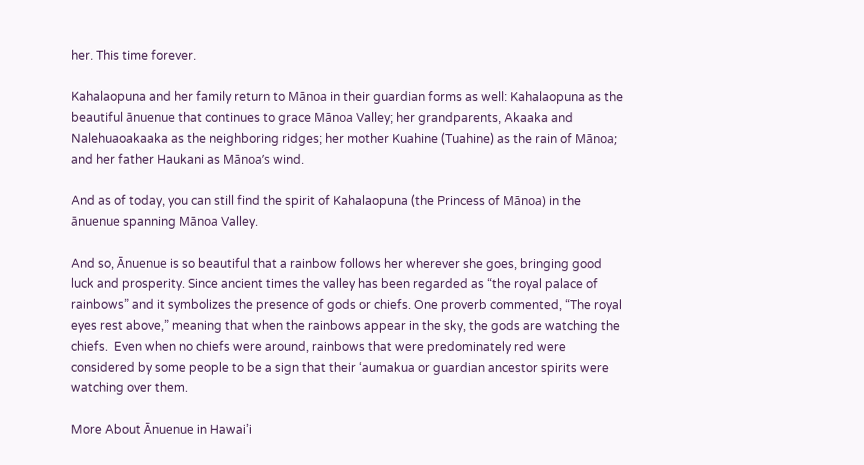her. This time forever.

Kahalaopuna and her family return to Mānoa in their guardian forms as well: Kahalaopuna as the beautiful ānuenue that continues to grace Mānoa Valley; her grandparents, Akaaka and Nalehuaoakaaka as the neighboring ridges; her mother Kuahine (Tuahine) as the rain of Mānoa; and her father Haukani as Mānoa’s wind.

And as of today, you can still find the spirit of Kahalaopuna (the Princess of Mānoa) in the ānuenue spanning Mānoa Valley.

And so, Ānuenue is so beautiful that a rainbow follows her wherever she goes, bringing good luck and prosperity. Since ancient times the valley has been regarded as “the royal palace of rainbows” and it symbolizes the presence of gods or chiefs. One proverb commented, “The royal eyes rest above,” meaning that when the rainbows appear in the sky, the gods are watching the chiefs.  Even when no chiefs were around, rainbows that were predominately red were considered by some people to be a sign that their ‘aumakua or guardian ancestor spirits were watching over them.

More About Ānuenue in Hawai’i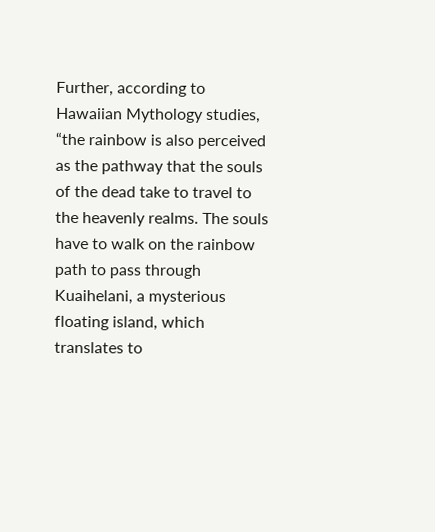Further, according to Hawaiian Mythology studies, “the rainbow is also perceived as the pathway that the souls of the dead take to travel to the heavenly realms. The souls have to walk on the rainbow path to pass through Kuaihelani, a mysterious floating island, which translates to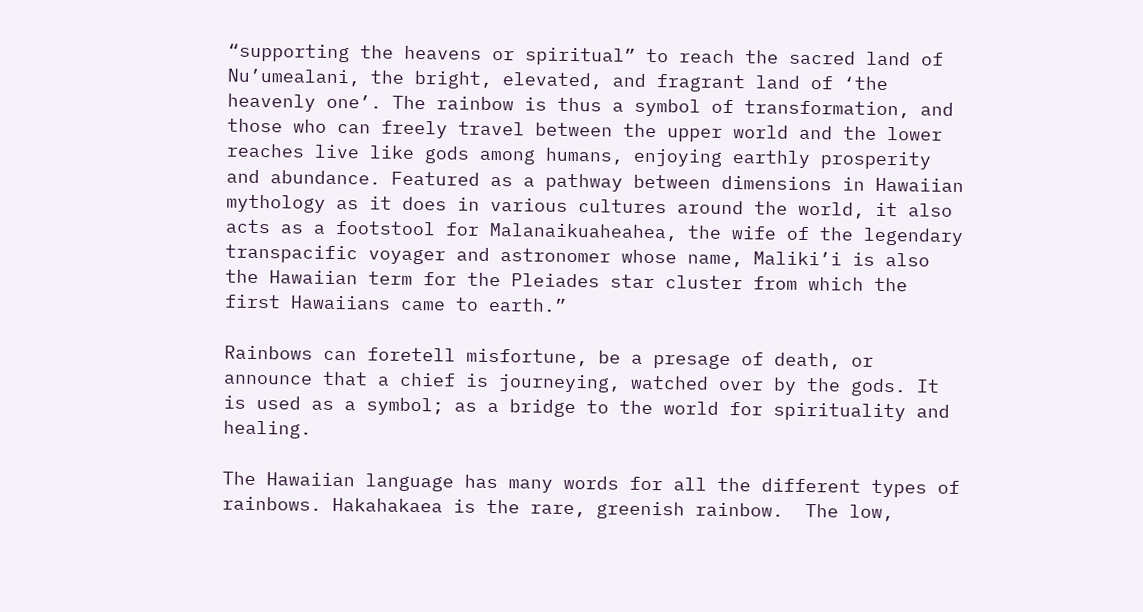“supporting the heavens or spiritual” to reach the sacred land of Nu’umealani, the bright, elevated, and fragrant land of ‘the heavenly one’. The rainbow is thus a symbol of transformation, and those who can freely travel between the upper world and the lower reaches live like gods among humans, enjoying earthly prosperity and abundance. Featured as a pathway between dimensions in Hawaiian mythology as it does in various cultures around the world, it also acts as a footstool for Malanaikuaheahea, the wife of the legendary transpacific voyager and astronomer whose name, Maliki’i is also the Hawaiian term for the Pleiades star cluster from which the first Hawaiians came to earth.”

Rainbows can foretell misfortune, be a presage of death, or announce that a chief is journeying, watched over by the gods. It is used as a symbol; as a bridge to the world for spirituality and healing.

The Hawaiian language has many words for all the different types of rainbows. Hakahakaea is the rare, greenish rainbow.  The low,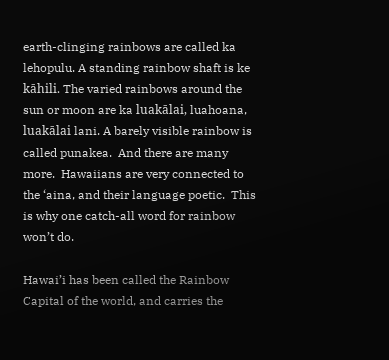earth-clinging rainbows are called ka lehopulu. A standing rainbow shaft is ke kāhili. The varied rainbows around the sun or moon are ka luakālai, luahoana, luakālai lani. A barely visible rainbow is called punakea.  And there are many more.  Hawaiians are very connected to the ‘aina, and their language poetic.  This is why one catch-all word for rainbow won’t do.

Hawai’i has been called the Rainbow Capital of the world, and carries the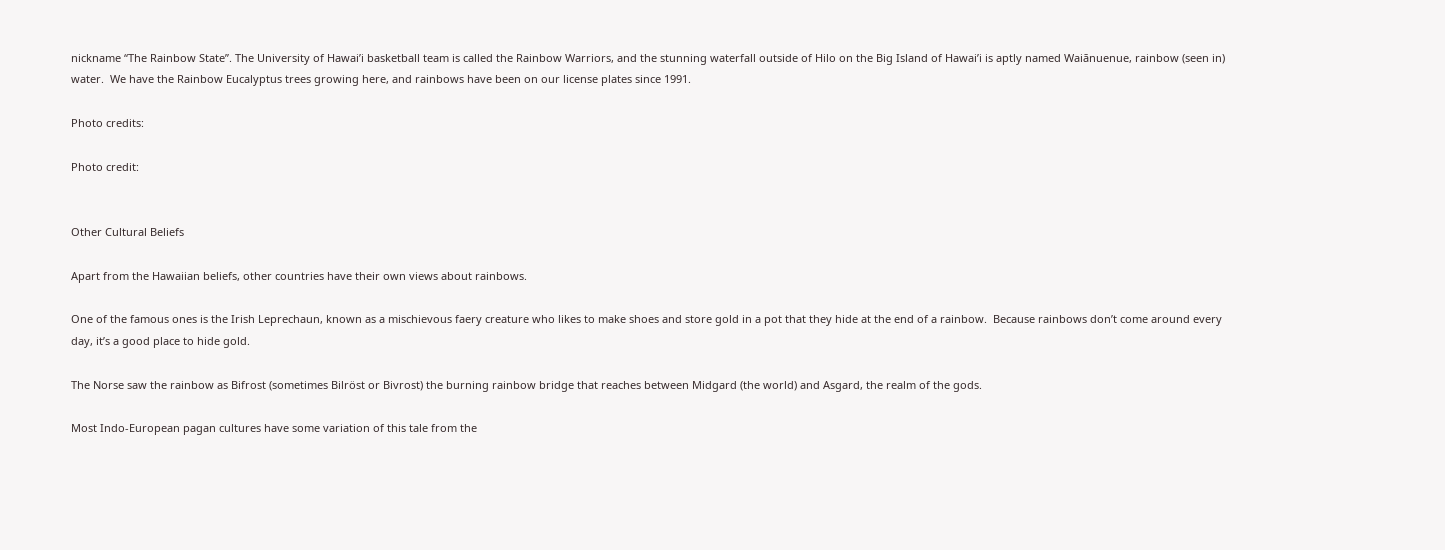nickname “The Rainbow State”. The University of Hawai’i basketball team is called the Rainbow Warriors, and the stunning waterfall outside of Hilo on the Big Island of Hawai’i is aptly named Waiānuenue, rainbow (seen in) water.  We have the Rainbow Eucalyptus trees growing here, and rainbows have been on our license plates since 1991.

Photo credits:

Photo credit:


Other Cultural Beliefs

Apart from the Hawaiian beliefs, other countries have their own views about rainbows.

One of the famous ones is the Irish Leprechaun, known as a mischievous faery creature who likes to make shoes and store gold in a pot that they hide at the end of a rainbow.  Because rainbows don’t come around every day, it’s a good place to hide gold.

The Norse saw the rainbow as Bifrost (sometimes Bilröst or Bivrost) the burning rainbow bridge that reaches between Midgard (the world) and Asgard, the realm of the gods.

Most Indo-European pagan cultures have some variation of this tale from the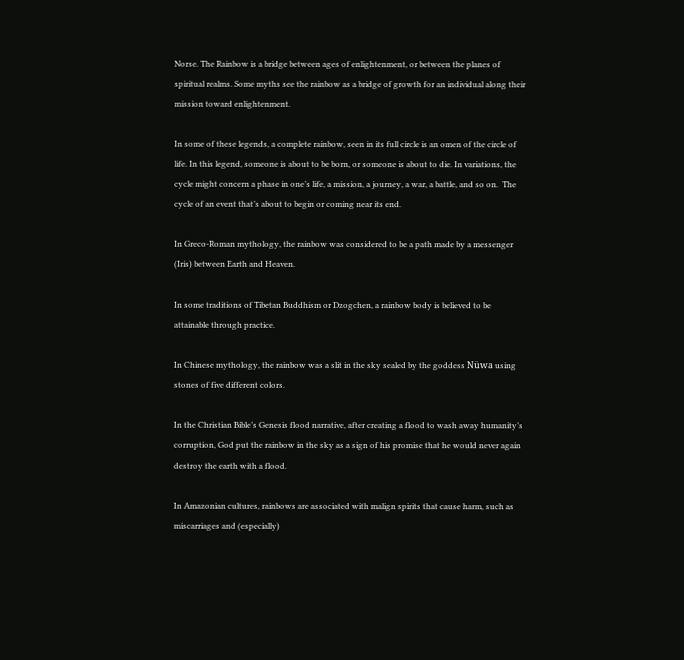Norse. The Rainbow is a bridge between ages of enlightenment, or between the planes of spiritual realms. Some myths see the rainbow as a bridge of growth for an individual along their mission toward enlightenment.

In some of these legends, a complete rainbow, seen in its full circle is an omen of the circle of life. In this legend, someone is about to be born, or someone is about to die. In variations, the cycle might concern a phase in one’s life, a mission, a journey, a war, a battle, and so on.  The cycle of an event that’s about to begin or coming near its end.

In Greco-Roman mythology, the rainbow was considered to be a path made by a messenger (Iris) between Earth and Heaven.

In some traditions of Tibetan Buddhism or Dzogchen, a rainbow body is believed to be attainable through practice.

In Chinese mythology, the rainbow was a slit in the sky sealed by the goddess Nüwa using stones of five different colors.

In the Christian Bible’s Genesis flood narrative, after creating a flood to wash away humanity’s corruption, God put the rainbow in the sky as a sign of his promise that he would never again destroy the earth with a flood.

In Amazonian cultures, rainbows are associated with malign spirits that cause harm, such as miscarriages and (especially)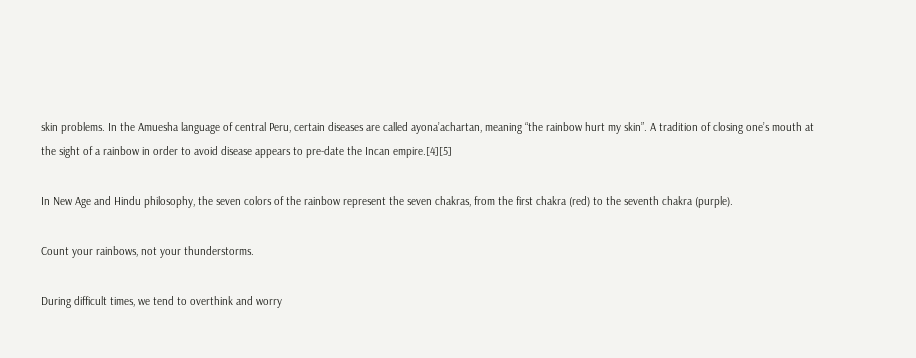skin problems. In the Amuesha language of central Peru, certain diseases are called ayona’achartan, meaning “the rainbow hurt my skin”. A tradition of closing one’s mouth at the sight of a rainbow in order to avoid disease appears to pre-date the Incan empire.[4][5]

In New Age and Hindu philosophy, the seven colors of the rainbow represent the seven chakras, from the first chakra (red) to the seventh chakra (purple).

Count your rainbows, not your thunderstorms.

During difficult times, we tend to overthink and worry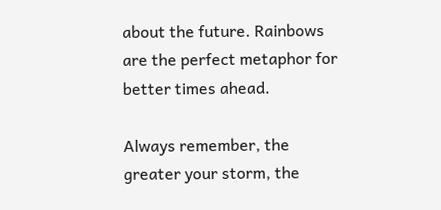about the future. Rainbows are the perfect metaphor for better times ahead.

Always remember, the greater your storm, the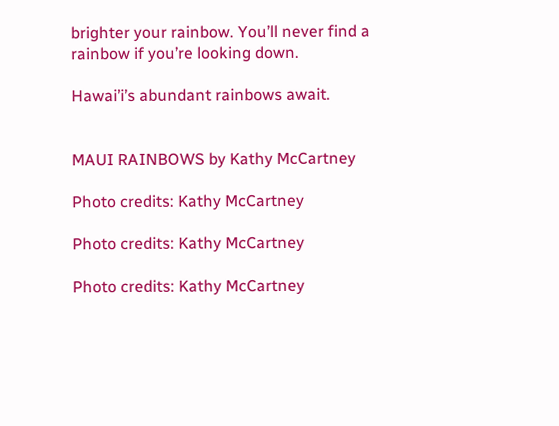brighter your rainbow. You’ll never find a rainbow if you’re looking down.

Hawai’i’s abundant rainbows await.


MAUI RAINBOWS by Kathy McCartney

Photo credits: Kathy McCartney

Photo credits: Kathy McCartney

Photo credits: Kathy McCartney